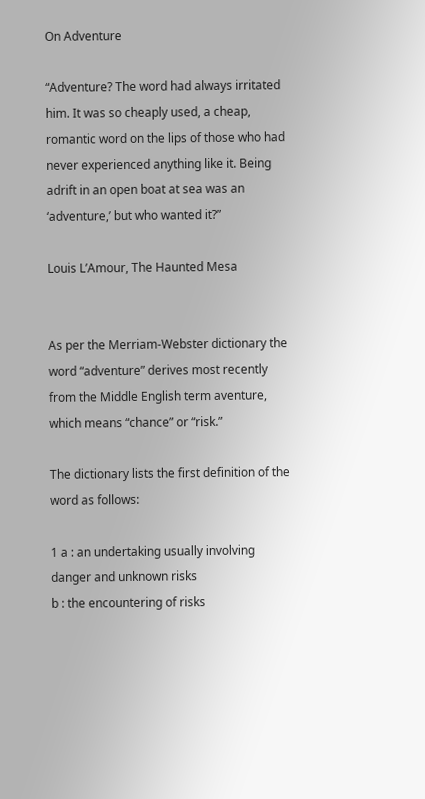On Adventure

“Adventure? The word had always irritated him. It was so cheaply used, a cheap, romantic word on the lips of those who had never experienced anything like it. Being adrift in an open boat at sea was an ‘adventure,’ but who wanted it?”

Louis L’Amour, The Haunted Mesa


As per the Merriam-Webster dictionary the word “adventure” derives most recently from the Middle English term aventure, which means “chance” or “risk.”

The dictionary lists the first definition of the word as follows:

1 a : an undertaking usually involving danger and unknown risks
b : the encountering of risks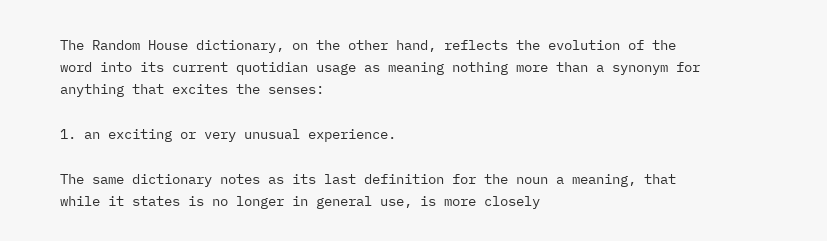The Random House dictionary, on the other hand, reflects the evolution of the word into its current quotidian usage as meaning nothing more than a synonym for anything that excites the senses:

1. an exciting or very unusual experience.

The same dictionary notes as its last definition for the noun a meaning, that while it states is no longer in general use, is more closely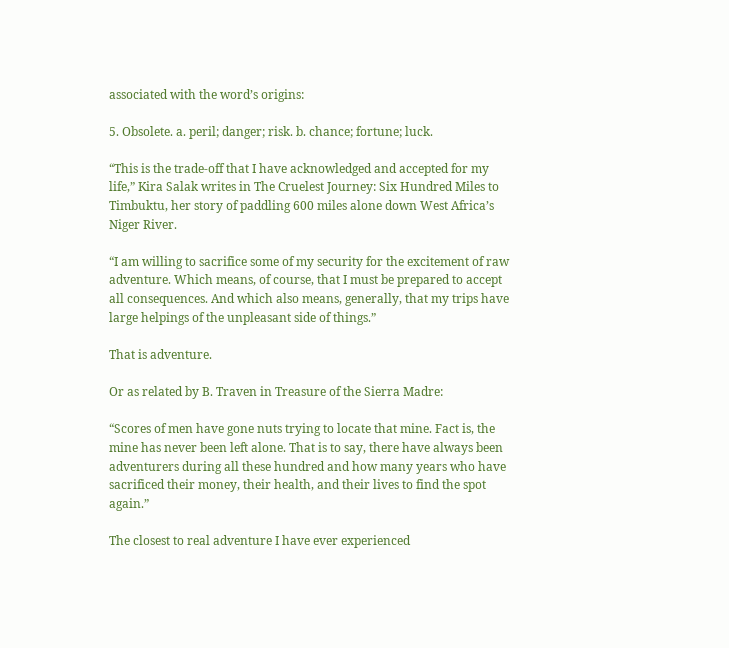associated with the word’s origins:

5. Obsolete. a. peril; danger; risk. b. chance; fortune; luck.

“This is the trade-off that I have acknowledged and accepted for my life,” Kira Salak writes in The Cruelest Journey: Six Hundred Miles to Timbuktu, her story of paddling 600 miles alone down West Africa’s Niger River.

“I am willing to sacrifice some of my security for the excitement of raw adventure. Which means, of course, that I must be prepared to accept all consequences. And which also means, generally, that my trips have large helpings of the unpleasant side of things.”

That is adventure.

Or as related by B. Traven in Treasure of the Sierra Madre:

“Scores of men have gone nuts trying to locate that mine. Fact is, the mine has never been left alone. That is to say, there have always been adventurers during all these hundred and how many years who have sacrificed their money, their health, and their lives to find the spot again.”

The closest to real adventure I have ever experienced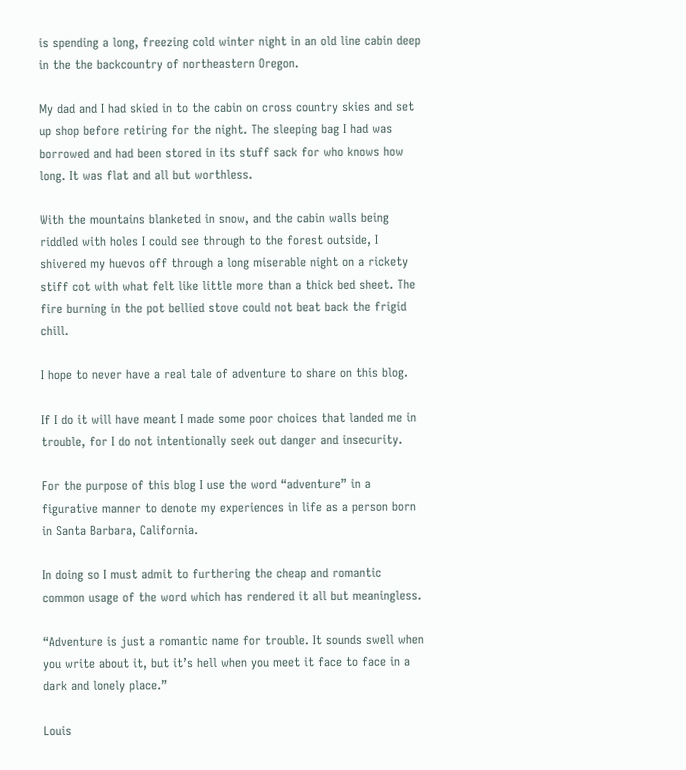is spending a long, freezing cold winter night in an old line cabin deep in the the backcountry of northeastern Oregon.

My dad and I had skied in to the cabin on cross country skies and set up shop before retiring for the night. The sleeping bag I had was borrowed and had been stored in its stuff sack for who knows how long. It was flat and all but worthless.

With the mountains blanketed in snow, and the cabin walls being riddled with holes I could see through to the forest outside, I shivered my huevos off through a long miserable night on a rickety stiff cot with what felt like little more than a thick bed sheet. The fire burning in the pot bellied stove could not beat back the frigid chill.

I hope to never have a real tale of adventure to share on this blog.

If I do it will have meant I made some poor choices that landed me in trouble, for I do not intentionally seek out danger and insecurity.

For the purpose of this blog I use the word “adventure” in a figurative manner to denote my experiences in life as a person born in Santa Barbara, California.

In doing so I must admit to furthering the cheap and romantic common usage of the word which has rendered it all but meaningless.

“Adventure is just a romantic name for trouble. It sounds swell when you write about it, but it’s hell when you meet it face to face in a dark and lonely place.”

Louis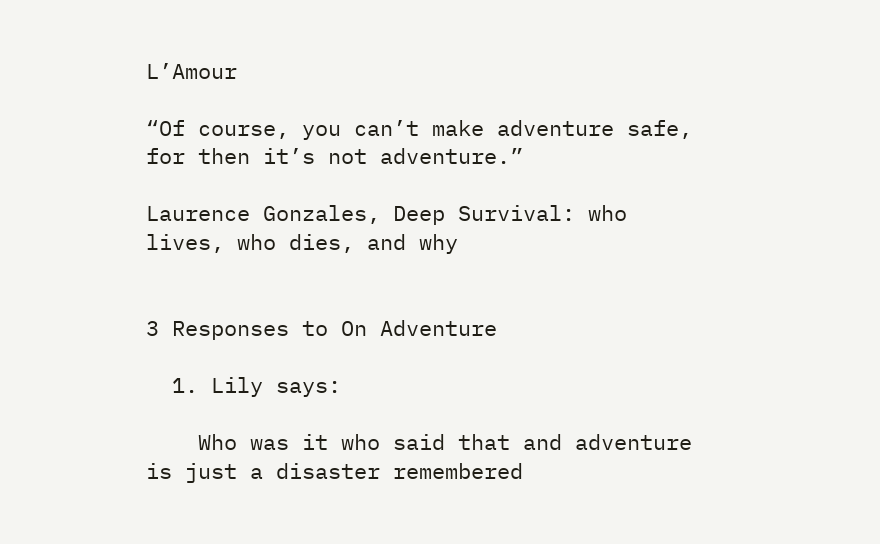L’Amour

“Of course, you can’t make adventure safe, for then it’s not adventure.”

Laurence Gonzales, Deep Survival: who lives, who dies, and why


3 Responses to On Adventure

  1. Lily says:

    Who was it who said that and adventure is just a disaster remembered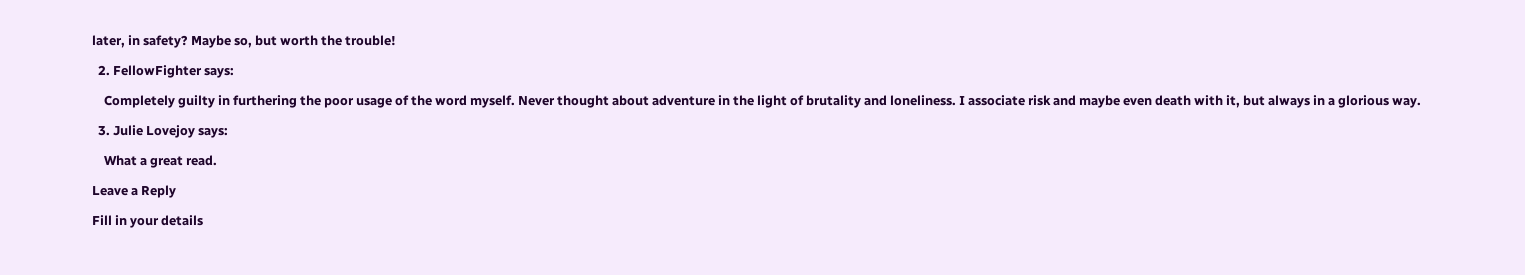later, in safety? Maybe so, but worth the trouble!

  2. FellowFighter says:

    Completely guilty in furthering the poor usage of the word myself. Never thought about adventure in the light of brutality and loneliness. I associate risk and maybe even death with it, but always in a glorious way.

  3. Julie Lovejoy says:

    What a great read.

Leave a Reply

Fill in your details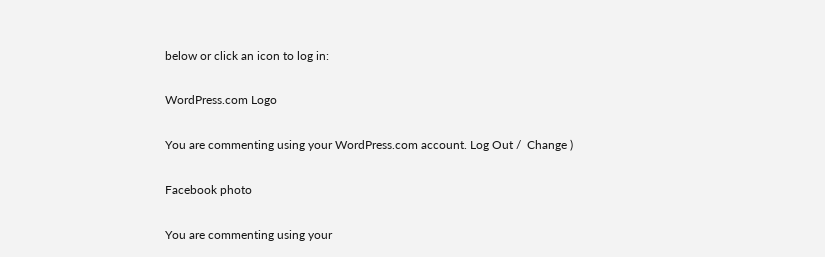below or click an icon to log in:

WordPress.com Logo

You are commenting using your WordPress.com account. Log Out /  Change )

Facebook photo

You are commenting using your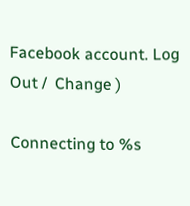Facebook account. Log Out /  Change )

Connecting to %s